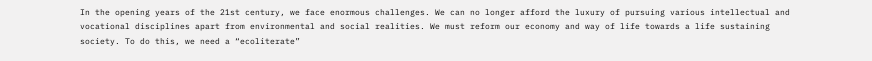In the opening years of the 21st century, we face enormous challenges. We can no longer afford the luxury of pursuing various intellectual and vocational disciplines apart from environmental and social realities. We must reform our economy and way of life towards a life sustaining society. To do this, we need a “ecoliterate”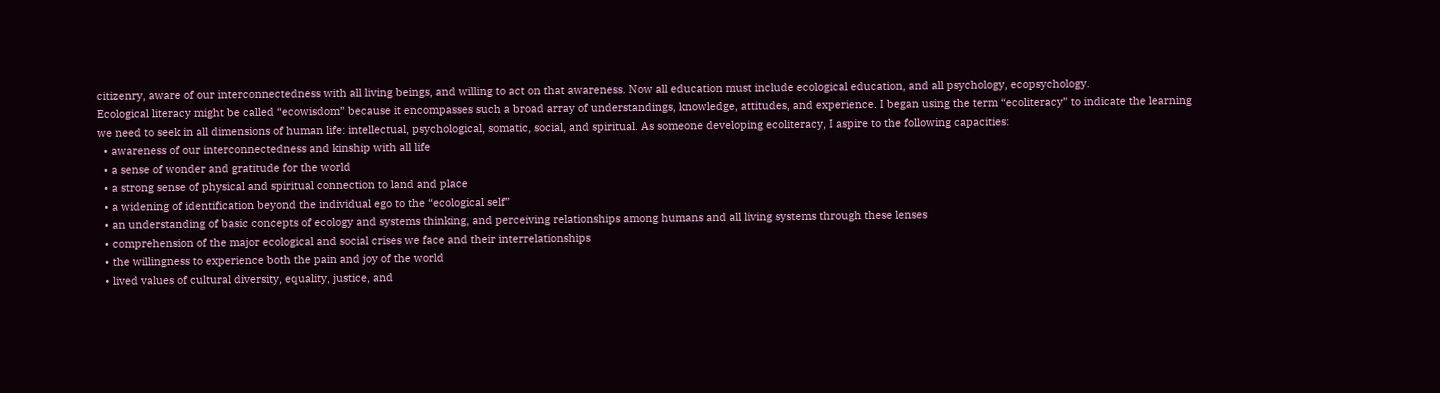citizenry, aware of our interconnectedness with all living beings, and willing to act on that awareness. Now all education must include ecological education, and all psychology, ecopsychology.
Ecological literacy might be called “ecowisdom” because it encompasses such a broad array of understandings, knowledge, attitudes, and experience. I began using the term “ecoliteracy” to indicate the learning we need to seek in all dimensions of human life: intellectual, psychological, somatic, social, and spiritual. As someone developing ecoliteracy, I aspire to the following capacities:
  • awareness of our interconnectedness and kinship with all life
  • a sense of wonder and gratitude for the world
  • a strong sense of physical and spiritual connection to land and place
  • a widening of identification beyond the individual ego to the “ecological self”
  • an understanding of basic concepts of ecology and systems thinking, and perceiving relationships among humans and all living systems through these lenses
  • comprehension of the major ecological and social crises we face and their interrelationships
  • the willingness to experience both the pain and joy of the world
  • lived values of cultural diversity, equality, justice, and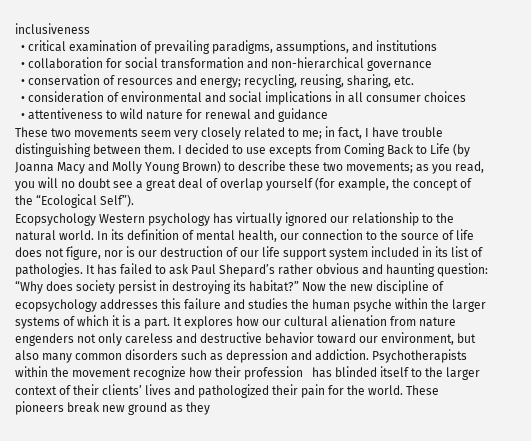inclusiveness
  • critical examination of prevailing paradigms, assumptions, and institutions
  • collaboration for social transformation and non-hierarchical governance
  • conservation of resources and energy; recycling, reusing, sharing, etc.
  • consideration of environmental and social implications in all consumer choices
  • attentiveness to wild nature for renewal and guidance
These two movements seem very closely related to me; in fact, I have trouble distinguishing between them. I decided to use excepts from Coming Back to Life (by Joanna Macy and Molly Young Brown) to describe these two movements; as you read, you will no doubt see a great deal of overlap yourself (for example, the concept of the “Ecological Self”).
Ecopsychology Western psychology has virtually ignored our relationship to the natural world. In its definition of mental health, our connection to the source of life does not figure, nor is our destruction of our life support system included in its list of pathologies. It has failed to ask Paul Shepard’s rather obvious and haunting question: “Why does society persist in destroying its habitat?” Now the new discipline of ecopsychology addresses this failure and studies the human psyche within the larger systems of which it is a part. It explores how our cultural alienation from nature engenders not only careless and destructive behavior toward our environment, but also many common disorders such as depression and addiction. Psychotherapists within the movement recognize how their profession   has blinded itself to the larger context of their clients’ lives and pathologized their pain for the world. These pioneers break new ground as they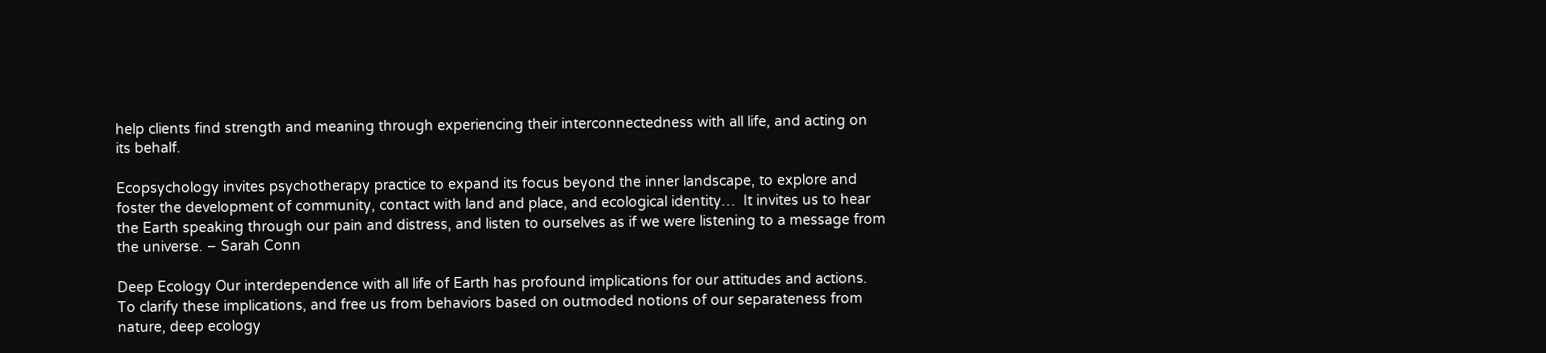help clients find strength and meaning through experiencing their interconnectedness with all life, and acting on its behalf.

Ecopsychology invites psychotherapy practice to expand its focus beyond the inner landscape, to explore and foster the development of community, contact with land and place, and ecological identity…  It invites us to hear the Earth speaking through our pain and distress, and listen to ourselves as if we were listening to a message from the universe. – Sarah Conn

Deep Ecology Our interdependence with all life of Earth has profound implications for our attitudes and actions. To clarify these implications, and free us from behaviors based on outmoded notions of our separateness from nature, deep ecology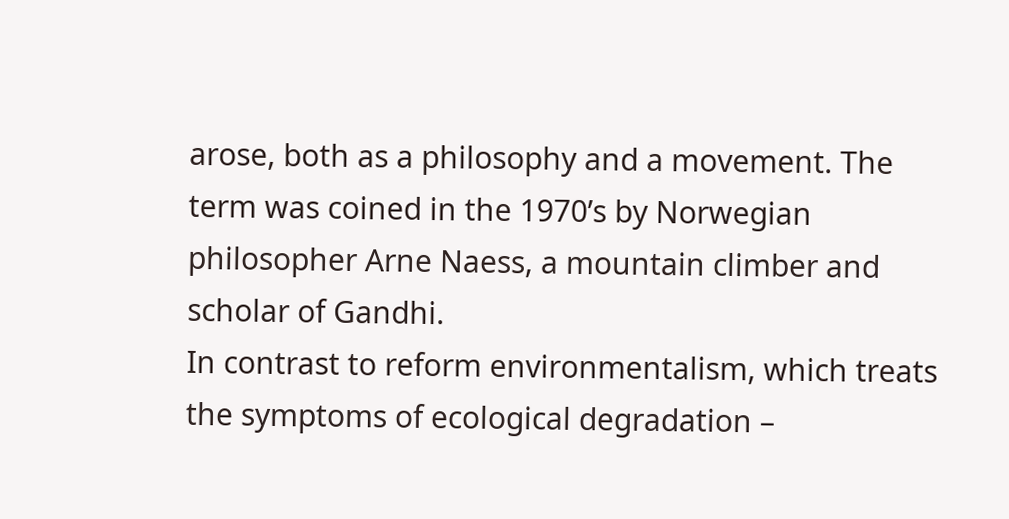arose, both as a philosophy and a movement. The term was coined in the 1970’s by Norwegian philosopher Arne Naess, a mountain climber and scholar of Gandhi.
In contrast to reform environmentalism, which treats the symptoms of ecological degradation –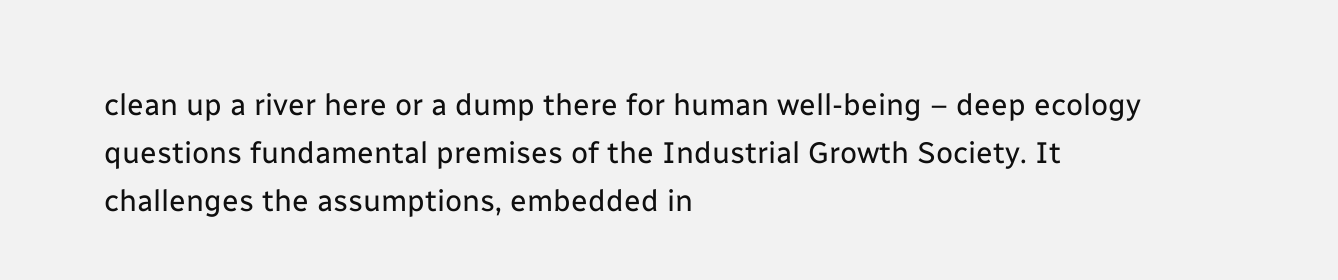clean up a river here or a dump there for human well-being – deep ecology questions fundamental premises of the Industrial Growth Society. It challenges the assumptions, embedded in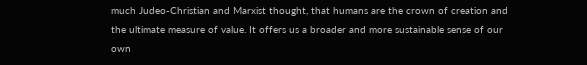much Judeo-Christian and Marxist thought, that humans are the crown of creation and the ultimate measure of value. It offers us a broader and more sustainable sense of our own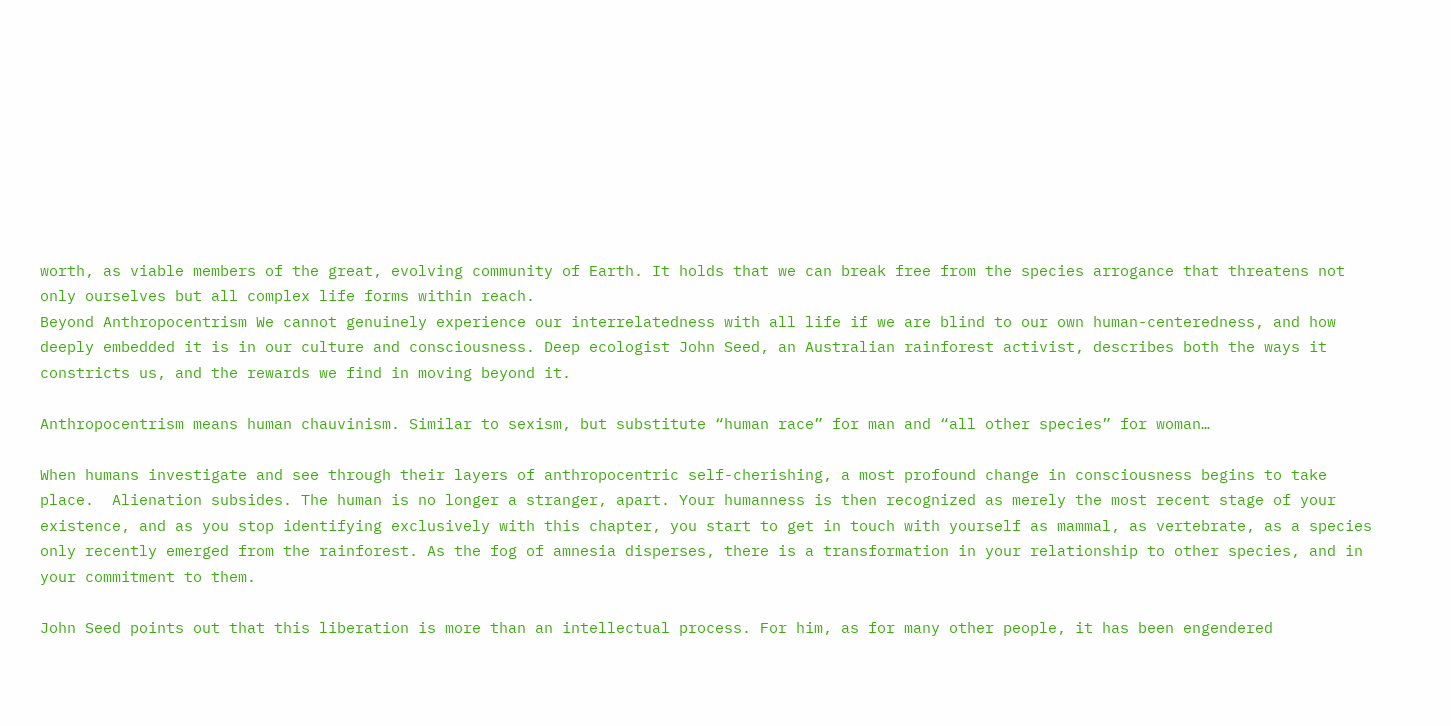worth, as viable members of the great, evolving community of Earth. It holds that we can break free from the species arrogance that threatens not only ourselves but all complex life forms within reach.
Beyond Anthropocentrism We cannot genuinely experience our interrelatedness with all life if we are blind to our own human-centeredness, and how deeply embedded it is in our culture and consciousness. Deep ecologist John Seed, an Australian rainforest activist, describes both the ways it constricts us, and the rewards we find in moving beyond it.

Anthropocentrism means human chauvinism. Similar to sexism, but substitute “human race” for man and “all other species” for woman…

When humans investigate and see through their layers of anthropocentric self-cherishing, a most profound change in consciousness begins to take place.  Alienation subsides. The human is no longer a stranger, apart. Your humanness is then recognized as merely the most recent stage of your existence, and as you stop identifying exclusively with this chapter, you start to get in touch with yourself as mammal, as vertebrate, as a species only recently emerged from the rainforest. As the fog of amnesia disperses, there is a transformation in your relationship to other species, and in your commitment to them.

John Seed points out that this liberation is more than an intellectual process. For him, as for many other people, it has been engendered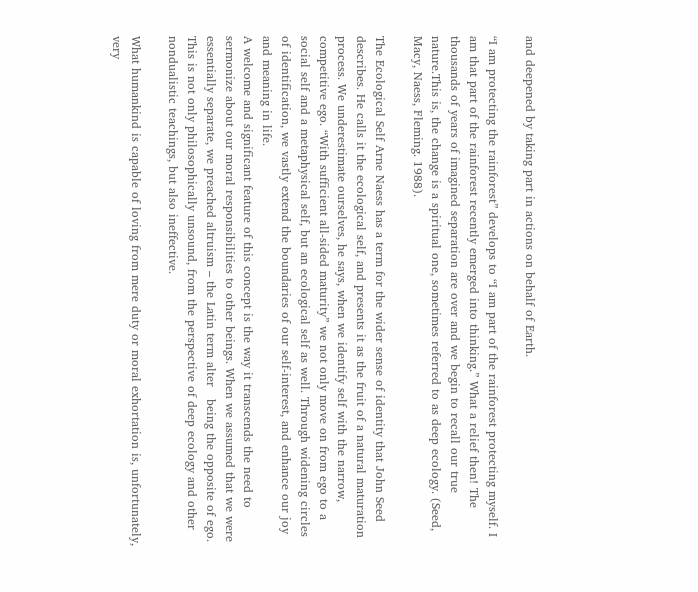and deepened by taking part in actions on behalf of Earth.

“I am protecting the rainforest” develops to “I am part of the rainforest protecting myself. I am that part of the rainforest recently emerged into thinking.” What a relief then! The thousands of years of imagined separation are over and we begin to recall our true nature.This is, the change is a spiritual one, sometimes referred to as deep ecology. (Seed, Macy, Naess, Fleming. 1988).

The Ecological Self Arne Naess has a term for the wider sense of identity that John Seed describes. He calls it the ecological self, and presents it as the fruit of a natural maturation process. We underestimate ourselves, he says, when we identify self with the narrow, competitive ego. “With sufficient all-sided maturity” we not only move on from ego to a social self and a metaphysical self, but an ecological self as well. Through widening circles of identification, we vastly extend the boundaries of our self-interest, and enhance our joy and meaning in life.
A welcome and significant feature of this concept is the way it transcends the need to sermonize about our moral responsibilities to other beings. When we assumed that we were essentially separate, we preached altruism – the Latin term alter   being the opposite of ego. This is not only philosophically unsound, from the perspective of deep ecology and other nondualistic teachings, but also ineffective.

What humankind is capable of loving from mere duty or moral exhortation is, unfortunately, very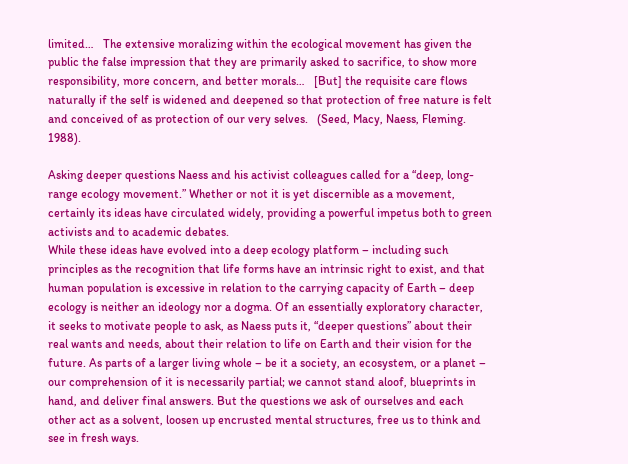limited…   The extensive moralizing within the ecological movement has given the public the false impression that they are primarily asked to sacrifice, to show more responsibility, more concern, and better morals…   [But] the requisite care flows naturally if the self is widened and deepened so that protection of free nature is felt and conceived of as protection of our very selves.   (Seed, Macy, Naess, Fleming. 1988).

Asking deeper questions Naess and his activist colleagues called for a “deep, long-range ecology movement.” Whether or not it is yet discernible as a movement, certainly its ideas have circulated widely, providing a powerful impetus both to green activists and to academic debates.
While these ideas have evolved into a deep ecology platform – including such principles as the recognition that life forms have an intrinsic right to exist, and that human population is excessive in relation to the carrying capacity of Earth – deep ecology is neither an ideology nor a dogma. Of an essentially exploratory character, it seeks to motivate people to ask, as Naess puts it, “deeper questions” about their real wants and needs, about their relation to life on Earth and their vision for the future. As parts of a larger living whole – be it a society, an ecosystem, or a planet – our comprehension of it is necessarily partial; we cannot stand aloof, blueprints in hand, and deliver final answers. But the questions we ask of ourselves and each other act as a solvent, loosen up encrusted mental structures, free us to think and see in fresh ways.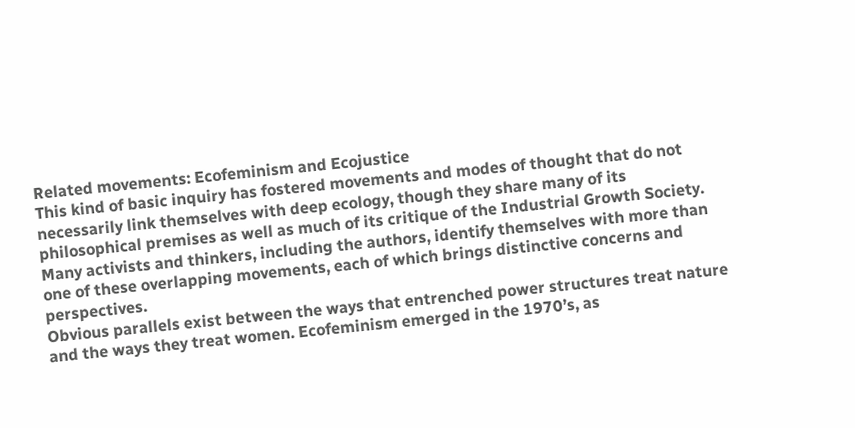Related movements: Ecofeminism and Ecojustice
This kind of basic inquiry has fostered movements and modes of thought that do not necessarily link themselves with deep ecology, though they share many of its philosophical premises as well as much of its critique of the Industrial Growth Society. Many activists and thinkers, including the authors, identify themselves with more than one of these overlapping movements, each of which brings distinctive concerns and perspectives.
Obvious parallels exist between the ways that entrenched power structures treat nature and the ways they treat women. Ecofeminism emerged in the 1970’s, as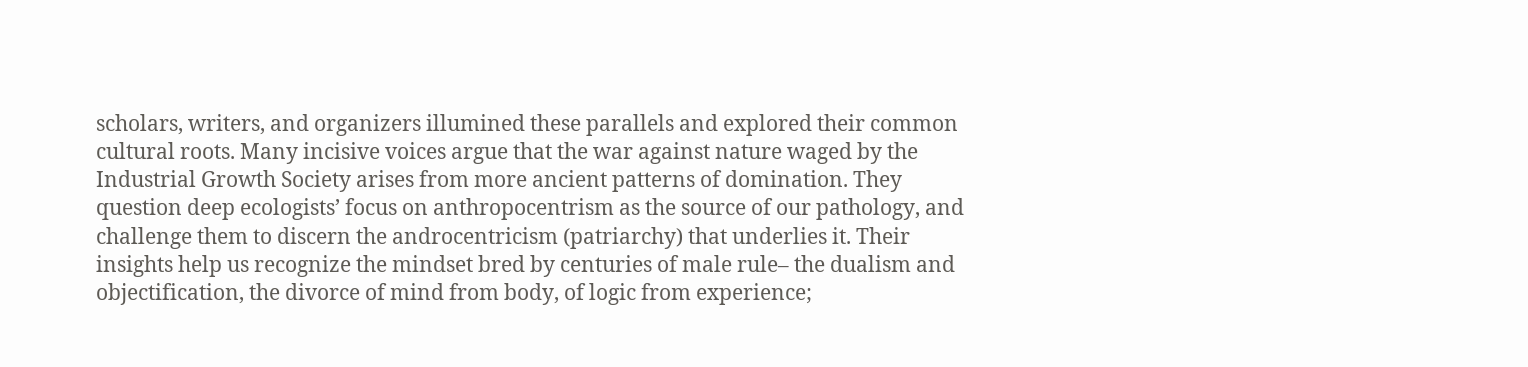scholars, writers, and organizers illumined these parallels and explored their common cultural roots. Many incisive voices argue that the war against nature waged by the Industrial Growth Society arises from more ancient patterns of domination. They question deep ecologists’ focus on anthropocentrism as the source of our pathology, and challenge them to discern the androcentricism (patriarchy) that underlies it. Their insights help us recognize the mindset bred by centuries of male rule– the dualism and objectification, the divorce of mind from body, of logic from experience;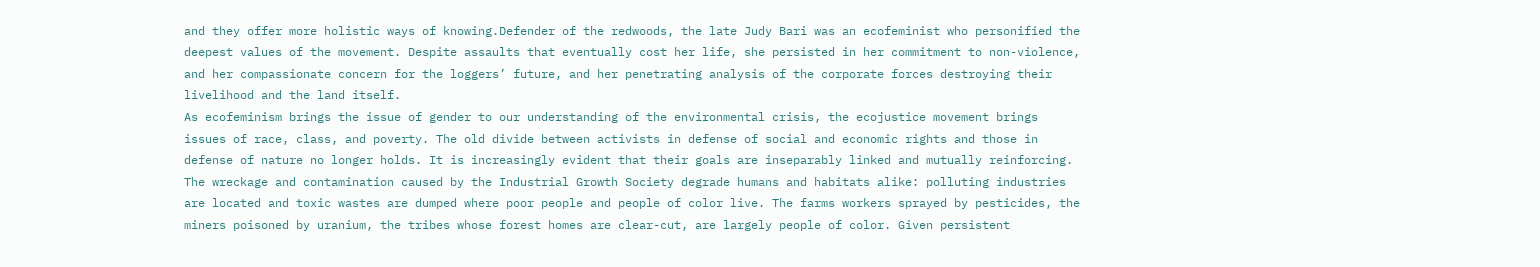and they offer more holistic ways of knowing.Defender of the redwoods, the late Judy Bari was an ecofeminist who personified the deepest values of the movement. Despite assaults that eventually cost her life, she persisted in her commitment to non-violence, and her compassionate concern for the loggers’ future, and her penetrating analysis of the corporate forces destroying their livelihood and the land itself.
As ecofeminism brings the issue of gender to our understanding of the environmental crisis, the ecojustice movement brings issues of race, class, and poverty. The old divide between activists in defense of social and economic rights and those in defense of nature no longer holds. It is increasingly evident that their goals are inseparably linked and mutually reinforcing. The wreckage and contamination caused by the Industrial Growth Society degrade humans and habitats alike: polluting industries are located and toxic wastes are dumped where poor people and people of color live. The farms workers sprayed by pesticides, the miners poisoned by uranium, the tribes whose forest homes are clear-cut, are largely people of color. Given persistent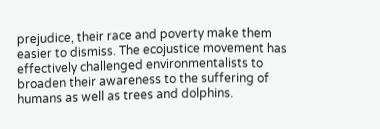prejudice, their race and poverty make them easier to dismiss. The ecojustice movement has effectively challenged environmentalists to broaden their awareness to the suffering of humans as well as trees and dolphins.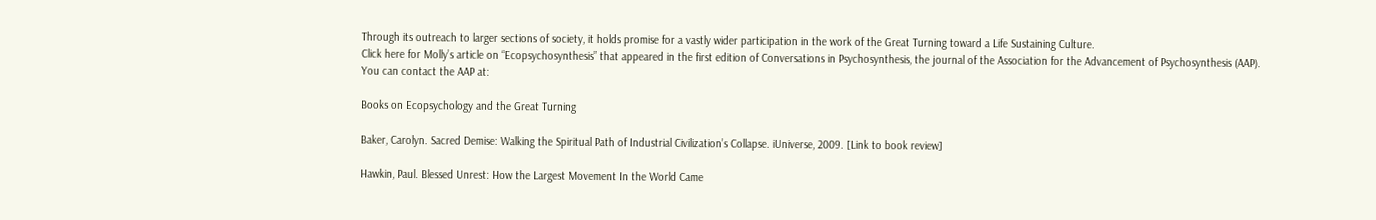Through its outreach to larger sections of society, it holds promise for a vastly wider participation in the work of the Great Turning toward a Life Sustaining Culture.
Click here for Molly’s article on “Ecopsychosynthesis” that appeared in the first edition of Conversations in Psychosynthesis, the journal of the Association for the Advancement of Psychosynthesis (AAP). You can contact the AAP at:

Books on Ecopsychology and the Great Turning

Baker, Carolyn. Sacred Demise: Walking the Spiritual Path of Industrial Civilization’s Collapse. iUniverse, 2009. [Link to book review]

Hawkin, Paul. Blessed Unrest: How the Largest Movement In the World Came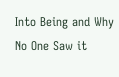Into Being and Why No One Saw it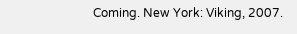Coming. New York: Viking, 2007.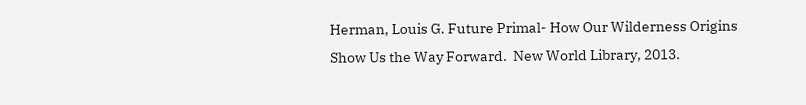Herman, Louis G. Future Primal- How Our Wilderness Origins Show Us the Way Forward.  New World Library, 2013.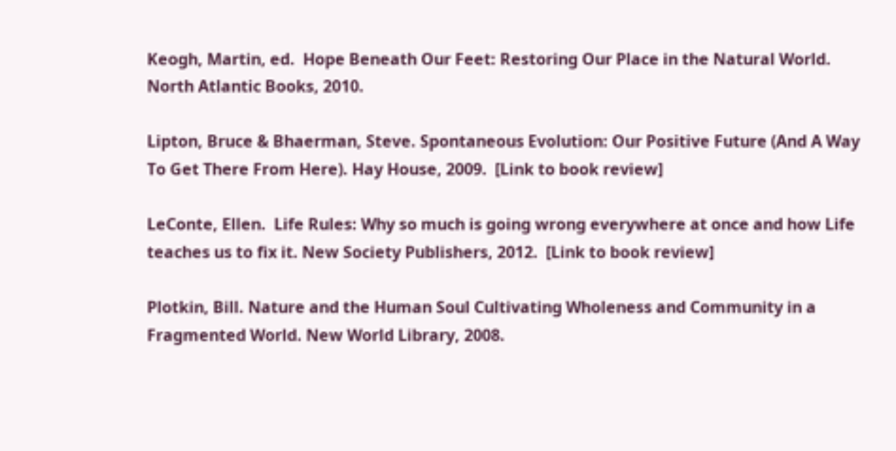Keogh, Martin, ed.  Hope Beneath Our Feet: Restoring Our Place in the Natural World.  North Atlantic Books, 2010.

Lipton, Bruce & Bhaerman, Steve. Spontaneous Evolution: Our Positive Future (And A Way To Get There From Here). Hay House, 2009.  [Link to book review]

LeConte, Ellen.  Life Rules: Why so much is going wrong everywhere at once and how Life teaches us to fix it. New Society Publishers, 2012.  [Link to book review]

Plotkin, Bill. Nature and the Human Soul Cultivating Wholeness and Community in a Fragmented World. New World Library, 2008.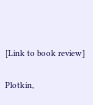[Link to book review]

Plotkin,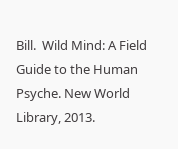Bill.  Wild Mind: A Field Guide to the Human Psyche. New World Library, 2013.